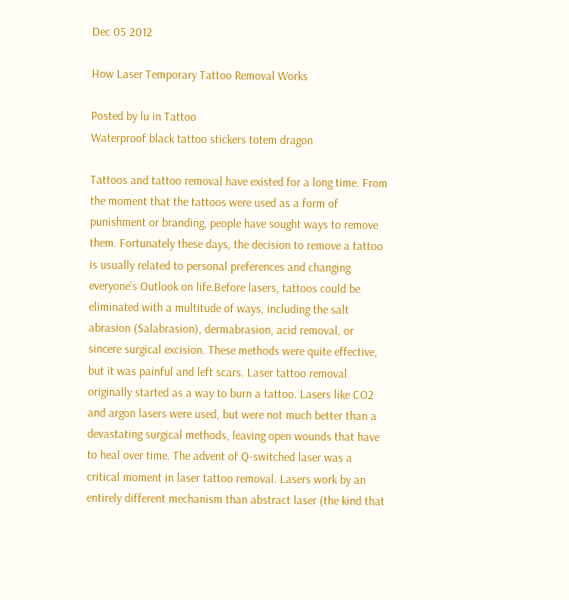Dec 05 2012

How Laser Temporary Tattoo Removal Works

Posted by lu in Tattoo
Waterproof black tattoo stickers totem dragon

Tattoos and tattoo removal have existed for a long time. From the moment that the tattoos were used as a form of punishment or branding, people have sought ways to remove them. Fortunately these days, the decision to remove a tattoo is usually related to personal preferences and changing everyone’s Outlook on life.Before lasers, tattoos could be eliminated with a multitude of ways, including the salt abrasion (Salabrasion), dermabrasion, acid removal, or sincere surgical excision. These methods were quite effective, but it was painful and left scars. Laser tattoo removal originally started as a way to burn a tattoo. Lasers like CO2 and argon lasers were used, but were not much better than a devastating surgical methods, leaving open wounds that have to heal over time. The advent of Q-switched laser was a critical moment in laser tattoo removal. Lasers work by an entirely different mechanism than abstract laser (the kind that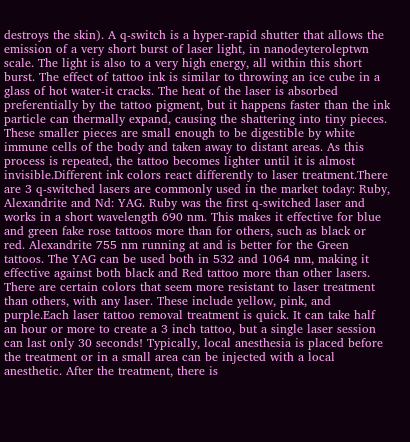destroys the skin). A q-switch is a hyper-rapid shutter that allows the emission of a very short burst of laser light, in nanodeyteroleptwn scale. The light is also to a very high energy, all within this short burst. The effect of tattoo ink is similar to throwing an ice cube in a glass of hot water-it cracks. The heat of the laser is absorbed preferentially by the tattoo pigment, but it happens faster than the ink particle can thermally expand, causing the shattering into tiny pieces. These smaller pieces are small enough to be digestible by white immune cells of the body and taken away to distant areas. As this process is repeated, the tattoo becomes lighter until it is almost invisible.Different ink colors react differently to laser treatment.There are 3 q-switched lasers are commonly used in the market today: Ruby, Alexandrite and Nd: YAG. Ruby was the first q-switched laser and works in a short wavelength 690 nm. This makes it effective for blue and green fake rose tattoos more than for others, such as black or red. Alexandrite 755 nm running at and is better for the Green tattoos. The YAG can be used both in 532 and 1064 nm, making it effective against both black and Red tattoo more than other lasers. There are certain colors that seem more resistant to laser treatment than others, with any laser. These include yellow, pink, and purple.Each laser tattoo removal treatment is quick. It can take half an hour or more to create a 3 inch tattoo, but a single laser session can last only 30 seconds! Typically, local anesthesia is placed before the treatment or in a small area can be injected with a local anesthetic. After the treatment, there is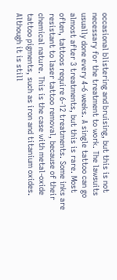occasional blistering and bruising, but this is not necessary for the treatment to work. The lawsuits usually done every 4-6 weeks. A single tattoo can go almost after 3 treatments, but this is rare. Most often, tattoos require 6-12 treatments. Some inks are resistant to laser tattoo removal, because of their chemical nature. This is the case with metal-oxide tattoo pigments, such as iron and titanium oxides. Although it is still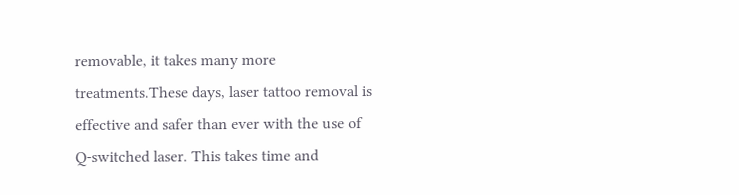removable, it takes many more treatments.These days, laser tattoo removal is effective and safer than ever with the use of Q-switched laser. This takes time and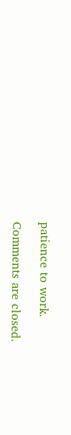patience to work.

Comments are closed.